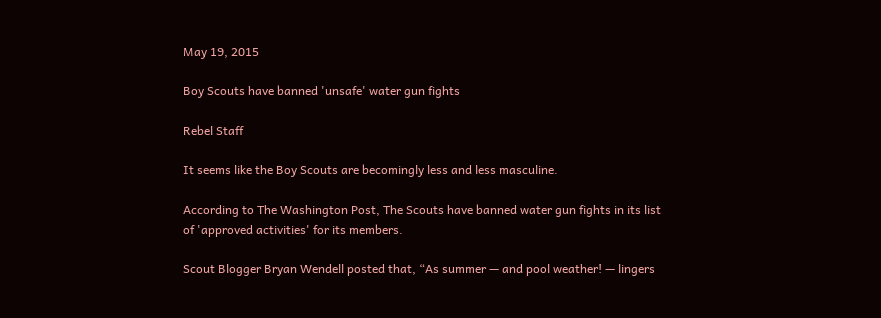May 19, 2015

Boy Scouts have banned 'unsafe' water gun fights

Rebel Staff

It seems like the Boy Scouts are becomingly less and less masculine.

According to The Washington Post, The Scouts have banned water gun fights in its list of 'approved activities' for its members.

Scout Blogger Bryan Wendell posted that, “As summer — and pool weather! — lingers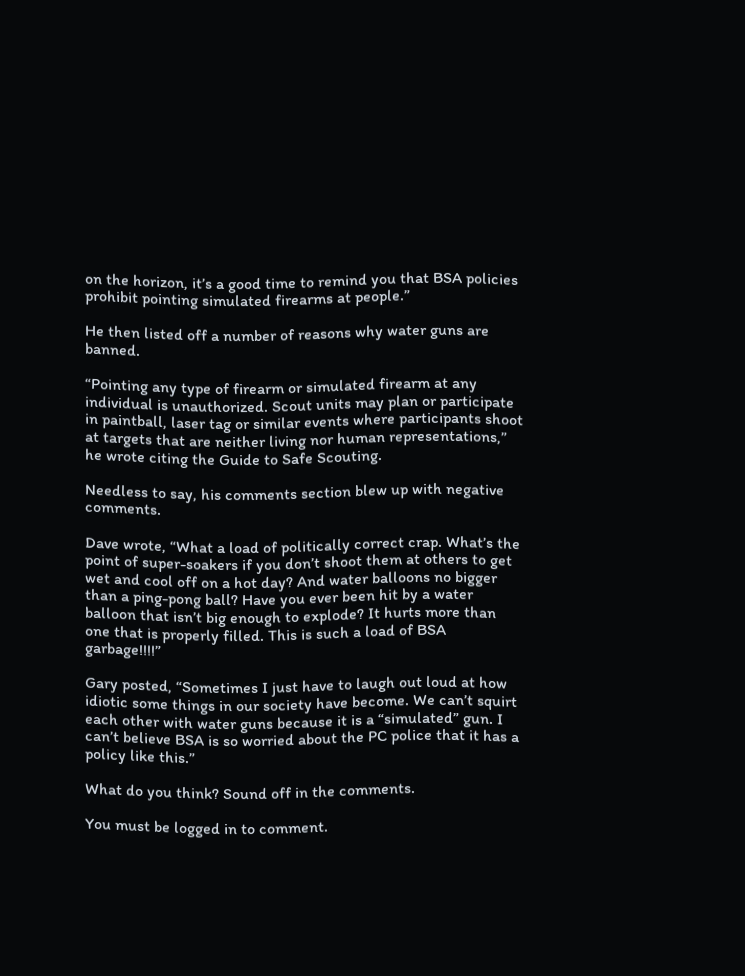on the horizon, it’s a good time to remind you that BSA policies prohibit pointing simulated firearms at people.”

He then listed off a number of reasons why water guns are banned.

“Pointing any type of firearm or simulated firearm at any individual is unauthorized. Scout units may plan or participate in paintball, laser tag or similar events where participants shoot at targets that are neither living nor human representations,” he wrote citing the Guide to Safe Scouting.

Needless to say, his comments section blew up with negative comments.

Dave wrote, “What a load of politically correct crap. What’s the point of super-soakers if you don’t shoot them at others to get wet and cool off on a hot day? And water balloons no bigger than a ping-pong ball? Have you ever been hit by a water balloon that isn’t big enough to explode? It hurts more than one that is properly filled. This is such a load of BSA garbage!!!!”

Gary posted, “Sometimes I just have to laugh out loud at how idiotic some things in our society have become. We can’t squirt each other with water guns because it is a “simulated” gun. I can’t believe BSA is so worried about the PC police that it has a policy like this.”

What do you think? Sound off in the comments.

You must be logged in to comment.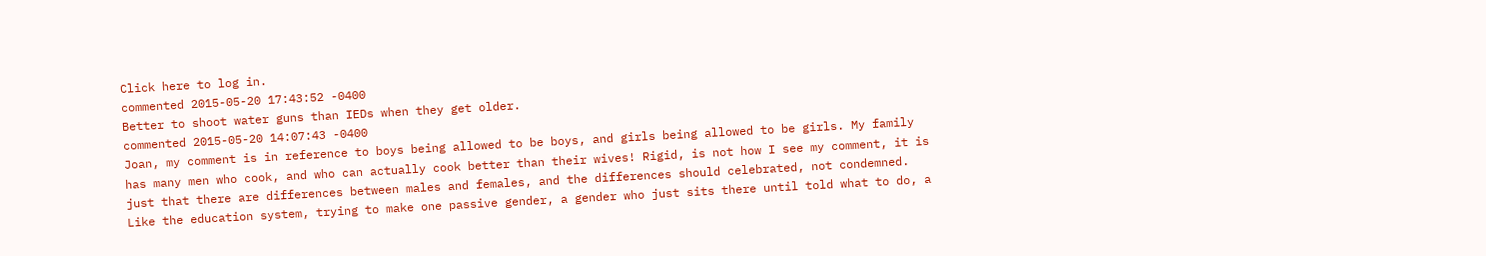Click here to log in.
commented 2015-05-20 17:43:52 -0400
Better to shoot water guns than IEDs when they get older.
commented 2015-05-20 14:07:43 -0400
Joan, my comment is in reference to boys being allowed to be boys, and girls being allowed to be girls. My family has many men who cook, and who can actually cook better than their wives! Rigid, is not how I see my comment, it is just that there are differences between males and females, and the differences should celebrated, not condemned. Like the education system, trying to make one passive gender, a gender who just sits there until told what to do, a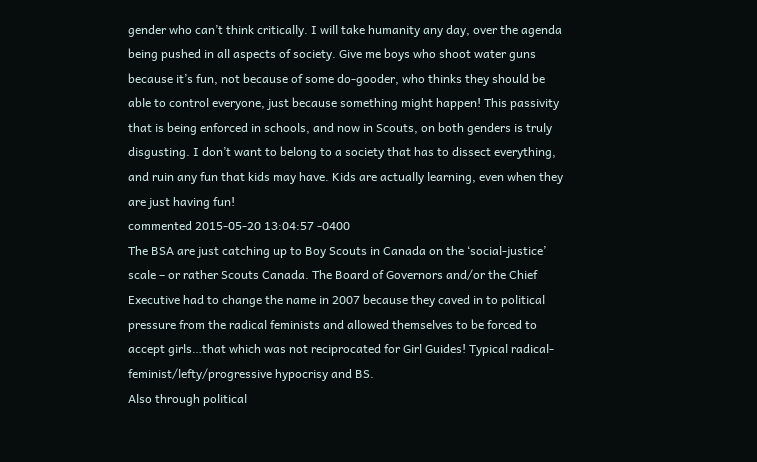gender who can’t think critically. I will take humanity any day, over the agenda being pushed in all aspects of society. Give me boys who shoot water guns because it’s fun, not because of some do-gooder, who thinks they should be able to control everyone, just because something might happen! This passivity that is being enforced in schools, and now in Scouts, on both genders is truly disgusting. I don’t want to belong to a society that has to dissect everything, and ruin any fun that kids may have. Kids are actually learning, even when they are just having fun!
commented 2015-05-20 13:04:57 -0400
The BSA are just catching up to Boy Scouts in Canada on the ‘social-justice’ scale – or rather Scouts Canada. The Board of Governors and/or the Chief Executive had to change the name in 2007 because they caved in to political pressure from the radical feminists and allowed themselves to be forced to accept girls…that which was not reciprocated for Girl Guides! Typical radical-feminist/lefty/progressive hypocrisy and BS.
Also through political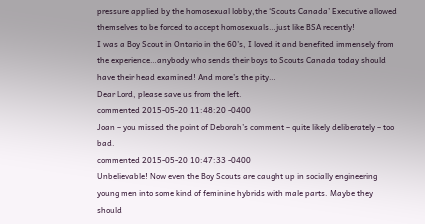pressure applied by the homosexual lobby,the ‘Scouts Canada’ Executive allowed themselves to be forced to accept homosexuals…just like BSA recently!
I was a Boy Scout in Ontario in the 60’s, I loved it and benefited immensely from the experience…anybody who sends their boys to Scouts Canada today should have their head examined! And more’s the pity…
Dear Lord, please save us from the left.
commented 2015-05-20 11:48:20 -0400
Joan – you missed the point of Deborah’s comment – quite likely deliberately – too bad.
commented 2015-05-20 10:47:33 -0400
Unbelievable! Now even the Boy Scouts are caught up in socially engineering young men into some kind of feminine hybrids with male parts. Maybe they should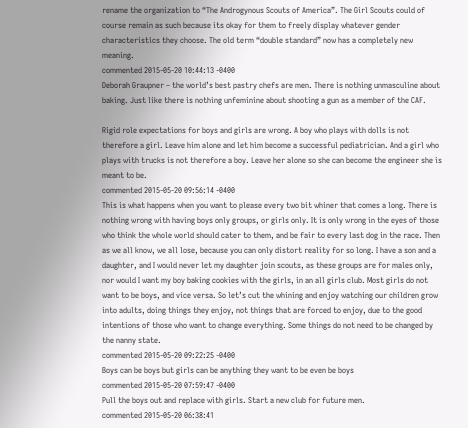rename the organization to “The Androgynous Scouts of America”. The Girl Scouts could of course remain as such because its okay for them to freely display whatever gender characteristics they choose. The old term “double standard” now has a completely new meaning.
commented 2015-05-20 10:44:13 -0400
Deborah Graupner – the world’s best pastry chefs are men. There is nothing unmasculine about baking. Just like there is nothing unfeminine about shooting a gun as a member of the CAF.

Rigid role expectations for boys and girls are wrong. A boy who plays with dolls is not therefore a girl. Leave him alone and let him become a successful pediatrician. And a girl who plays with trucks is not therefore a boy. Leave her alone so she can become the engineer she is meant to be.
commented 2015-05-20 09:56:14 -0400
This is what happens when you want to please every two bit whiner that comes a long. There is nothing wrong with having boys only groups, or girls only. It is only wrong in the eyes of those who think the whole world should cater to them, and be fair to every last dog in the race. Then as we all know, we all lose, because you can only distort reality for so long. I have a son and a daughter, and I would never let my daughter join scouts, as these groups are for males only, nor would I want my boy baking cookies with the girls, in an all girls club. Most girls do not want to be boys, and vice versa. So let’s cut the whining and enjoy watching our children grow into adults, doing things they enjoy, not things that are forced to enjoy, due to the good intentions of those who want to change everything. Some things do not need to be changed by the nanny state.
commented 2015-05-20 09:22:25 -0400
Boys can be boys but girls can be anything they want to be even be boys
commented 2015-05-20 07:59:47 -0400
Pull the boys out and replace with girls. Start a new club for future men.
commented 2015-05-20 06:38:41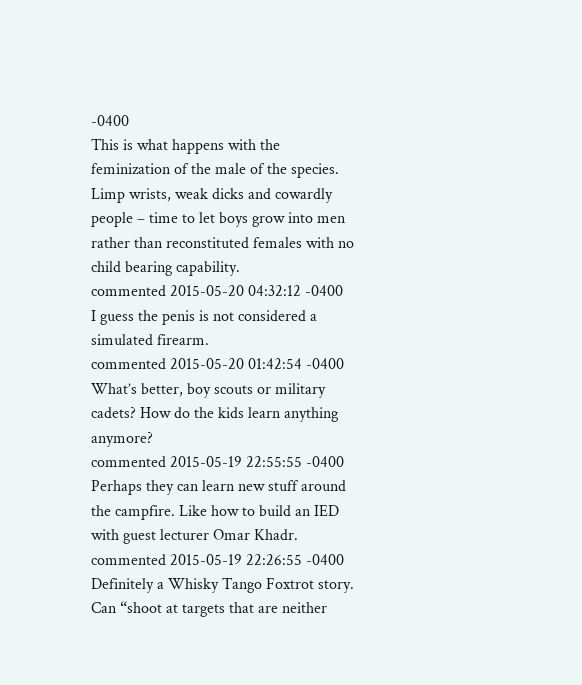-0400
This is what happens with the feminization of the male of the species. Limp wrists, weak dicks and cowardly people – time to let boys grow into men rather than reconstituted females with no child bearing capability.
commented 2015-05-20 04:32:12 -0400
I guess the penis is not considered a simulated firearm.
commented 2015-05-20 01:42:54 -0400
What’s better, boy scouts or military cadets? How do the kids learn anything anymore?
commented 2015-05-19 22:55:55 -0400
Perhaps they can learn new stuff around the campfire. Like how to build an IED with guest lecturer Omar Khadr.
commented 2015-05-19 22:26:55 -0400
Definitely a Whisky Tango Foxtrot story. Can “shoot at targets that are neither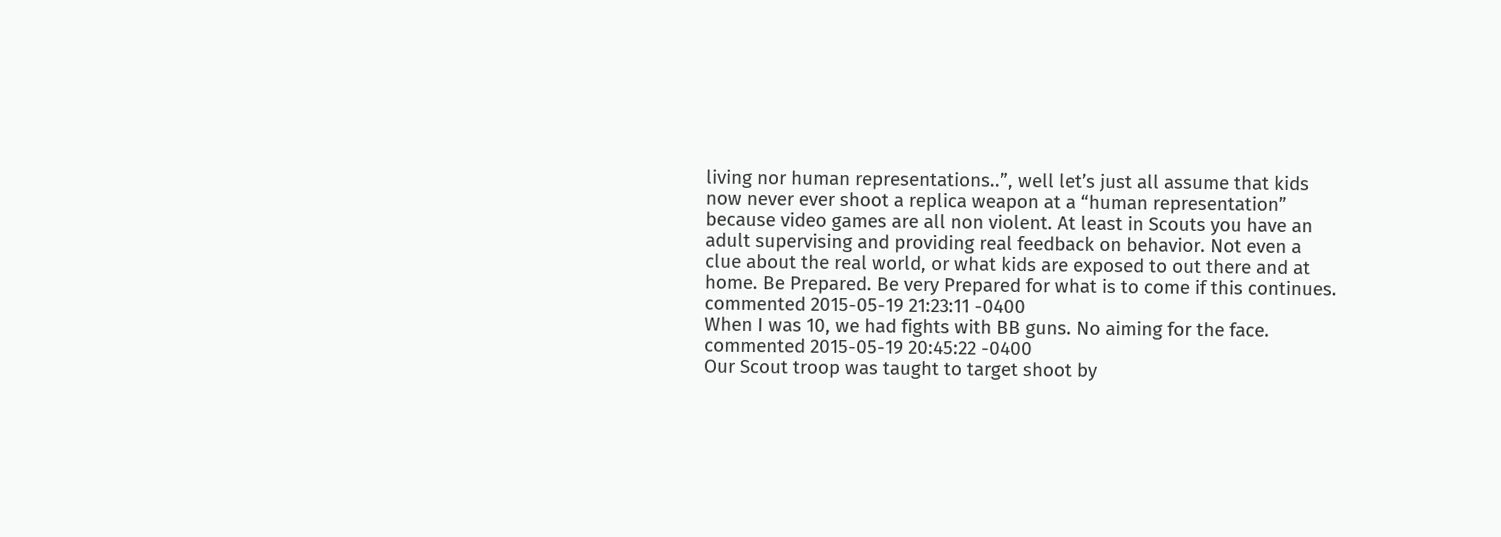living nor human representations..”, well let’s just all assume that kids now never ever shoot a replica weapon at a “human representation” because video games are all non violent. At least in Scouts you have an adult supervising and providing real feedback on behavior. Not even a clue about the real world, or what kids are exposed to out there and at home. Be Prepared. Be very Prepared for what is to come if this continues.
commented 2015-05-19 21:23:11 -0400
When I was 10, we had fights with BB guns. No aiming for the face.
commented 2015-05-19 20:45:22 -0400
Our Scout troop was taught to target shoot by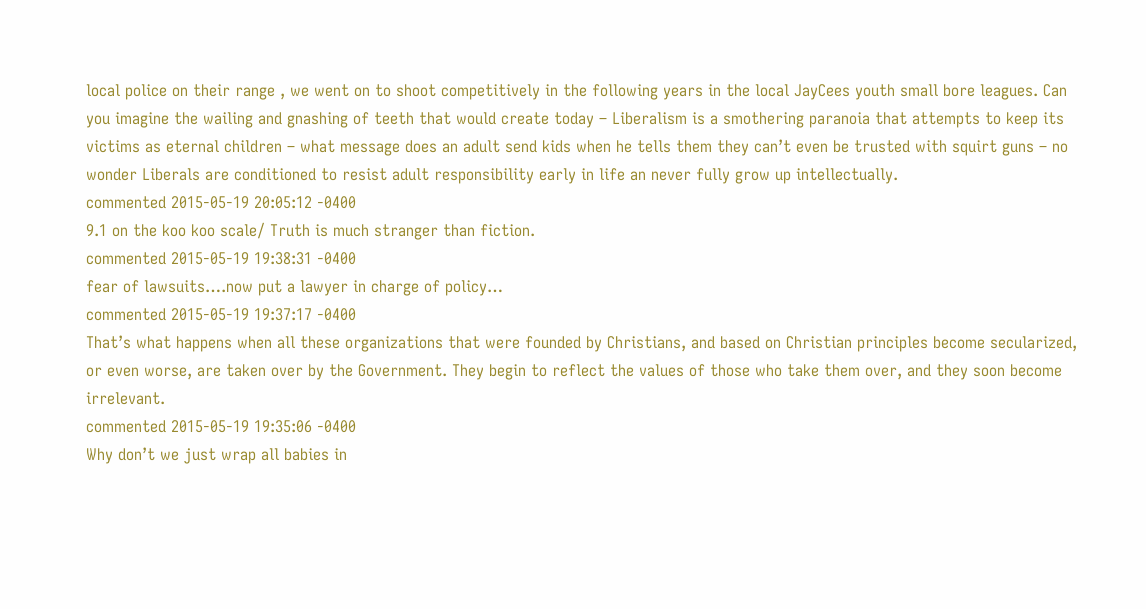local police on their range , we went on to shoot competitively in the following years in the local JayCees youth small bore leagues. Can you imagine the wailing and gnashing of teeth that would create today – Liberalism is a smothering paranoia that attempts to keep its victims as eternal children – what message does an adult send kids when he tells them they can’t even be trusted with squirt guns – no wonder Liberals are conditioned to resist adult responsibility early in life an never fully grow up intellectually.
commented 2015-05-19 20:05:12 -0400
9.1 on the koo koo scale/ Truth is much stranger than fiction.
commented 2015-05-19 19:38:31 -0400
fear of lawsuits….now put a lawyer in charge of policy…
commented 2015-05-19 19:37:17 -0400
That’s what happens when all these organizations that were founded by Christians, and based on Christian principles become secularized, or even worse, are taken over by the Government. They begin to reflect the values of those who take them over, and they soon become irrelevant.
commented 2015-05-19 19:35:06 -0400
Why don’t we just wrap all babies in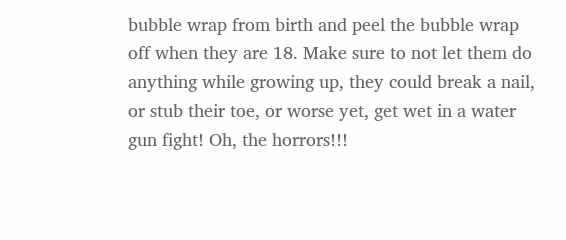bubble wrap from birth and peel the bubble wrap off when they are 18. Make sure to not let them do anything while growing up, they could break a nail, or stub their toe, or worse yet, get wet in a water gun fight! Oh, the horrors!!!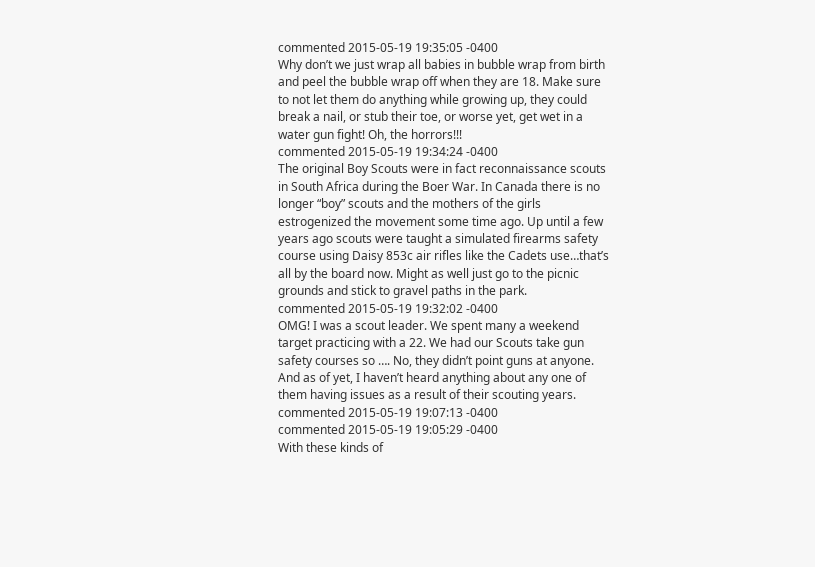commented 2015-05-19 19:35:05 -0400
Why don’t we just wrap all babies in bubble wrap from birth and peel the bubble wrap off when they are 18. Make sure to not let them do anything while growing up, they could break a nail, or stub their toe, or worse yet, get wet in a water gun fight! Oh, the horrors!!!
commented 2015-05-19 19:34:24 -0400
The original Boy Scouts were in fact reconnaissance scouts in South Africa during the Boer War. In Canada there is no longer “boy” scouts and the mothers of the girls estrogenized the movement some time ago. Up until a few years ago scouts were taught a simulated firearms safety course using Daisy 853c air rifles like the Cadets use…that’s all by the board now. Might as well just go to the picnic grounds and stick to gravel paths in the park.
commented 2015-05-19 19:32:02 -0400
OMG! I was a scout leader. We spent many a weekend target practicing with a 22. We had our Scouts take gun safety courses so …. No, they didn’t point guns at anyone. And as of yet, I haven’t heard anything about any one of them having issues as a result of their scouting years.
commented 2015-05-19 19:07:13 -0400
commented 2015-05-19 19:05:29 -0400
With these kinds of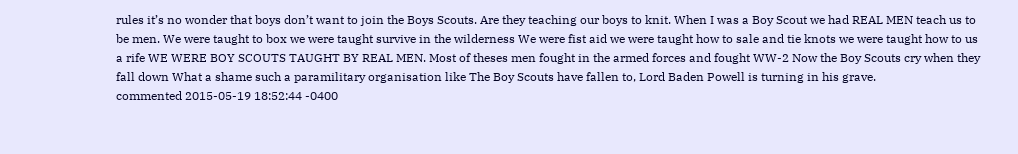rules it’s no wonder that boys don’t want to join the Boys Scouts. Are they teaching our boys to knit. When I was a Boy Scout we had REAL MEN teach us to be men. We were taught to box we were taught survive in the wilderness We were fist aid we were taught how to sale and tie knots we were taught how to us a rife WE WERE BOY SCOUTS TAUGHT BY REAL MEN. Most of theses men fought in the armed forces and fought WW-2 Now the Boy Scouts cry when they fall down What a shame such a paramilitary organisation like The Boy Scouts have fallen to, Lord Baden Powell is turning in his grave.
commented 2015-05-19 18:52:44 -0400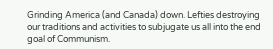Grinding America (and Canada) down. Lefties destroying our traditions and activities to subjugate us all into the end goal of Communism.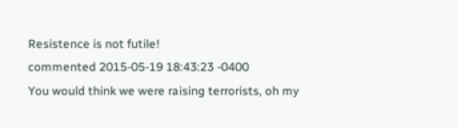Resistence is not futile!
commented 2015-05-19 18:43:23 -0400
You would think we were raising terrorists, oh my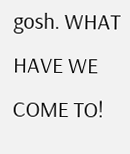gosh. WHAT HAVE WE COME TO!